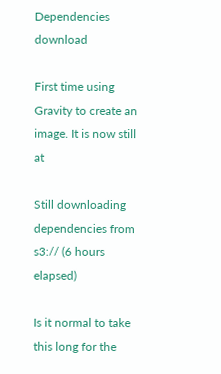Dependencies download

First time using Gravity to create an image. It is now still at

Still downloading dependencies from s3:// (6 hours elapsed)

Is it normal to take this long for the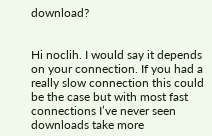download?


Hi noclih. I would say it depends on your connection. If you had a really slow connection this could be the case but with most fast connections I’ve never seen downloads take more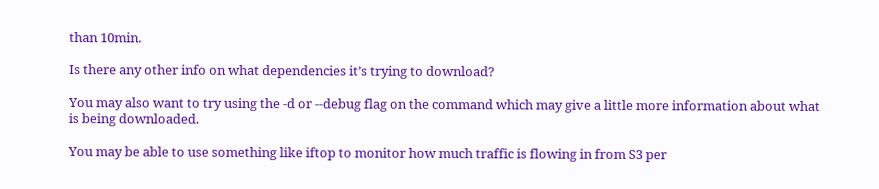than 10min.

Is there any other info on what dependencies it’s trying to download?

You may also want to try using the -d or --debug flag on the command which may give a little more information about what is being downloaded.

You may be able to use something like iftop to monitor how much traffic is flowing in from S3 per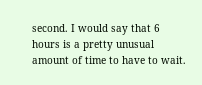second. I would say that 6 hours is a pretty unusual amount of time to have to wait.